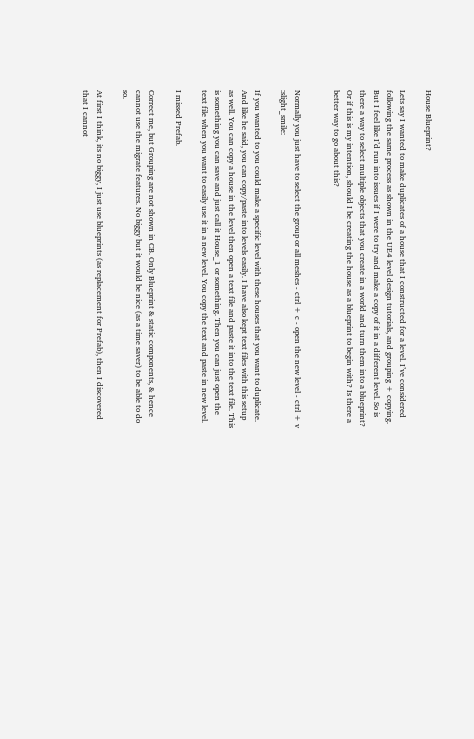House Blueprint?

Lets say I wanted to make duplicates of a house that I constructed for a level. I’ve considered following the same process as shown in the UE4 level design tutorials, and grouping + copying. But I feel like I’d run into issues if I were to try and make a copy of it in a different level. So is there a way to select multiple objects that you create in a world and turn them into a blueprint? Or if this is my intention, should I be creating the house as a blueprint to begin with? Is there a better way to go about this?


Normally you just have to select the group or all meshes - ctrl + c - open the new level - ctrl + v :slight_smile:

If you wanted to you could make a specific level with these houses that you want to duplicate. And like he said, you can copy/paste into levels easily. I have also kept text files with this setup as well. You can copy a house in the level then open a text file and paste it into the text file. This is something you can save and just call it House_1 or something. Then you can just open the text file when you want to easily use it in a new level. You copy the text and paste in new level.

I missed Prefab.

Correct me, but Grouping are not shown in CB. Only Blueprint & static components, & hence cannot use the migrate features. No biggy but it would be nice (as a time saver) to be able to do so.

At first I think, its no biggy, I just use blueprints (as replacement for Prefab), then I discovered that I cannot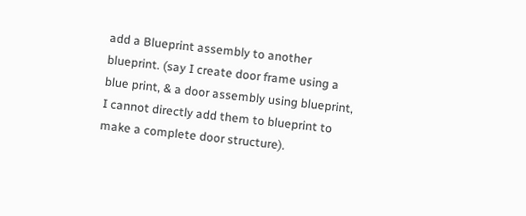add a Blueprint assembly to another blueprint. (say I create door frame using a blue print, & a door assembly using blueprint, I cannot directly add them to blueprint to make a complete door structure).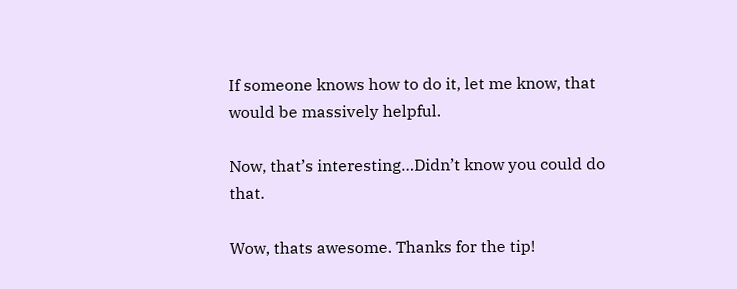If someone knows how to do it, let me know, that would be massively helpful.

Now, that’s interesting…Didn’t know you could do that.

Wow, thats awesome. Thanks for the tip!